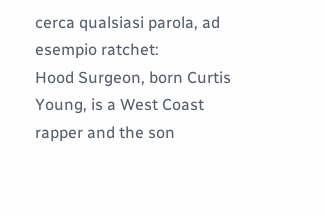cerca qualsiasi parola, ad esempio ratchet:
Hood Surgeon, born Curtis Young, is a West Coast rapper and the son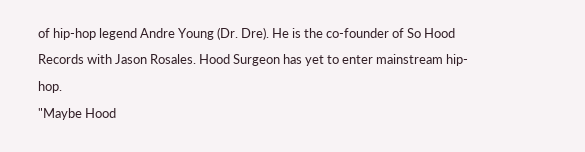of hip-hop legend Andre Young (Dr. Dre). He is the co-founder of So Hood Records with Jason Rosales. Hood Surgeon has yet to enter mainstream hip-hop.
"Maybe Hood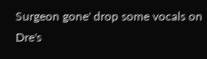Surgeon gone' drop some vocals on Dre's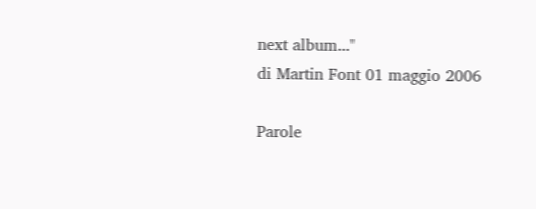next album..."
di Martin Font 01 maggio 2006

Parole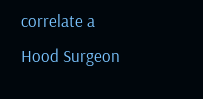correlate a Hood Surgeon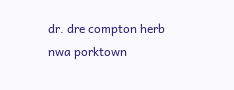dr. dre compton herb nwa porktown